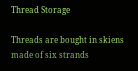Thread Storage

Threads are bought in skiens made of six strands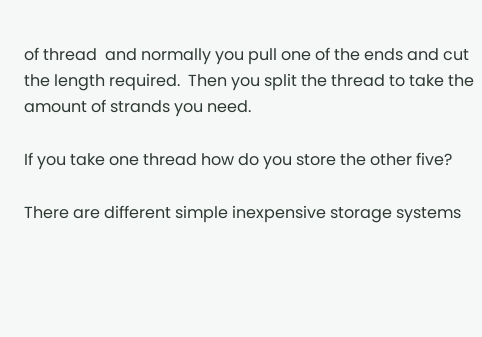of thread  and normally you pull one of the ends and cut the length required.  Then you split the thread to take the amount of strands you need.

If you take one thread how do you store the other five?

There are different simple inexpensive storage systems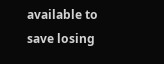available to save losing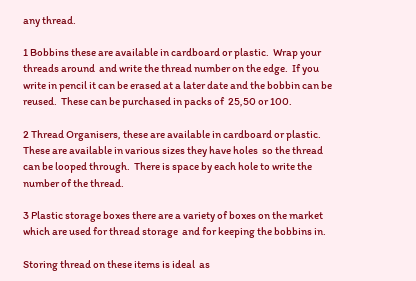any thread.

1 Bobbins these are available in cardboard or plastic.  Wrap your threads around  and write the thread number on the edge.  If you write in pencil it can be erased at a later date and the bobbin can be reused.  These can be purchased in packs of  25,50 or 100.

2 Thread Organisers, these are available in cardboard or plastic.  These are available in various sizes they have holes  so the thread can be looped through.  There is space by each hole to write the number of the thread.

3 Plastic storage boxes there are a variety of boxes on the market which are used for thread storage  and for keeping the bobbins in.

Storing thread on these items is ideal  as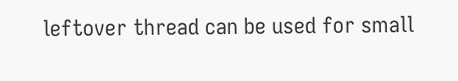leftover thread can be used for small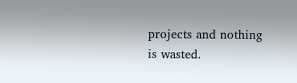projects and nothing is wasted.